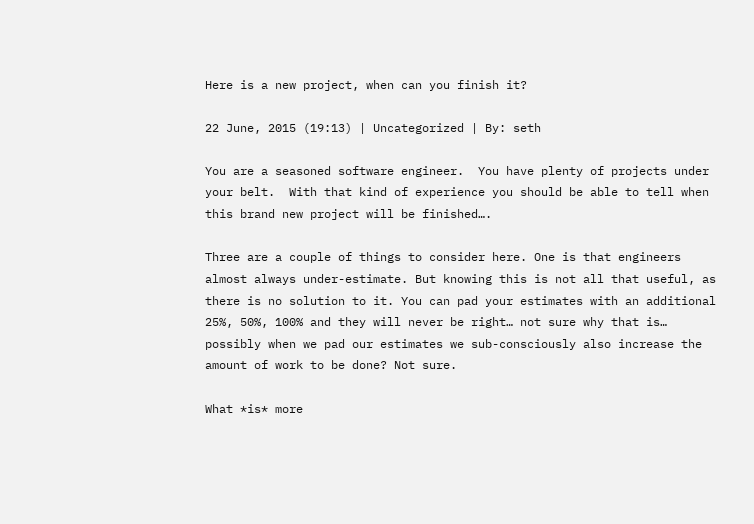Here is a new project, when can you finish it?

22 June, 2015 (19:13) | Uncategorized | By: seth

You are a seasoned software engineer.  You have plenty of projects under your belt.  With that kind of experience you should be able to tell when this brand new project will be finished….

Three are a couple of things to consider here. One is that engineers almost always under-estimate. But knowing this is not all that useful, as there is no solution to it. You can pad your estimates with an additional 25%, 50%, 100% and they will never be right… not sure why that is… possibly when we pad our estimates we sub-consciously also increase the amount of work to be done? Not sure.

What *is* more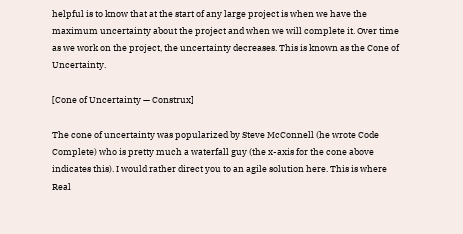helpful is to know that at the start of any large project is when we have the maximum uncertainty about the project and when we will complete it. Over time as we work on the project, the uncertainty decreases. This is known as the Cone of Uncertainty.

[Cone of Uncertainty — Construx]

The cone of uncertainty was popularized by Steve McConnell (he wrote Code Complete) who is pretty much a waterfall guy (the x-axis for the cone above indicates this). I would rather direct you to an agile solution here. This is where Real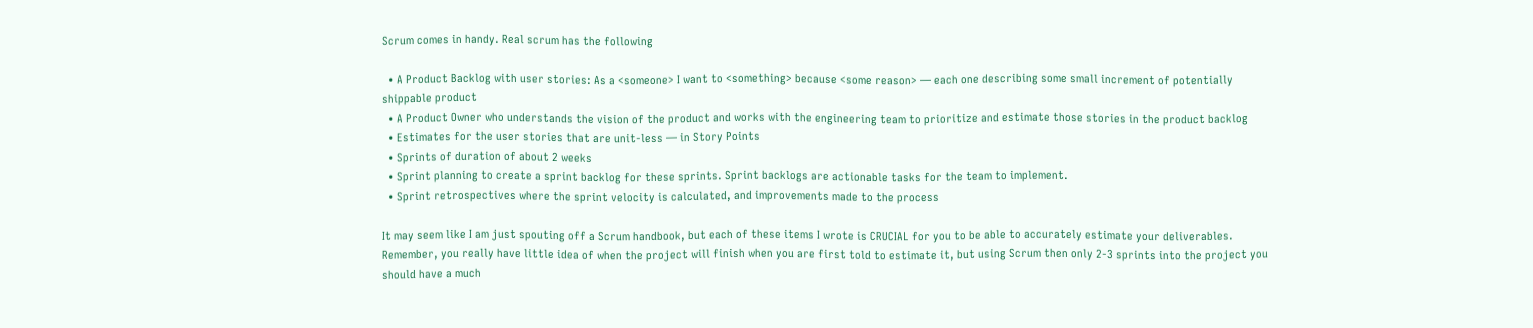Scrum comes in handy. Real scrum has the following

  • A Product Backlog with user stories: As a <someone> I want to <something> because <some reason> — each one describing some small increment of potentially shippable product
  • A Product Owner who understands the vision of the product and works with the engineering team to prioritize and estimate those stories in the product backlog
  • Estimates for the user stories that are unit-less — in Story Points
  • Sprints of duration of about 2 weeks
  • Sprint planning to create a sprint backlog for these sprints. Sprint backlogs are actionable tasks for the team to implement.
  • Sprint retrospectives where the sprint velocity is calculated, and improvements made to the process

It may seem like I am just spouting off a Scrum handbook, but each of these items I wrote is CRUCIAL for you to be able to accurately estimate your deliverables. Remember, you really have little idea of when the project will finish when you are first told to estimate it, but using Scrum then only 2-3 sprints into the project you should have a much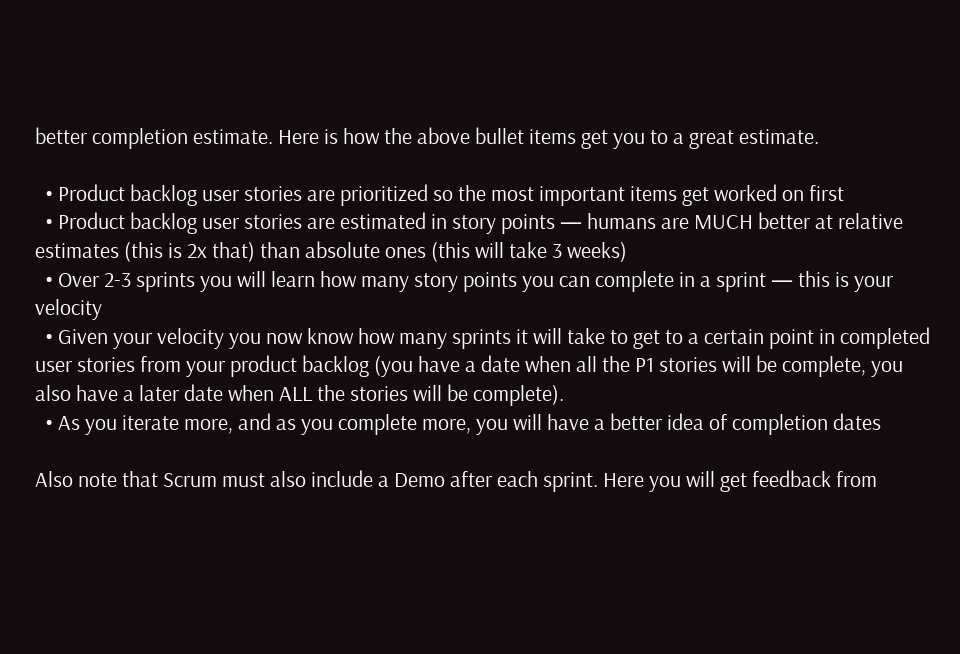better completion estimate. Here is how the above bullet items get you to a great estimate.

  • Product backlog user stories are prioritized so the most important items get worked on first
  • Product backlog user stories are estimated in story points — humans are MUCH better at relative estimates (this is 2x that) than absolute ones (this will take 3 weeks)
  • Over 2-3 sprints you will learn how many story points you can complete in a sprint — this is your velocity
  • Given your velocity you now know how many sprints it will take to get to a certain point in completed user stories from your product backlog (you have a date when all the P1 stories will be complete, you also have a later date when ALL the stories will be complete).
  • As you iterate more, and as you complete more, you will have a better idea of completion dates

Also note that Scrum must also include a Demo after each sprint. Here you will get feedback from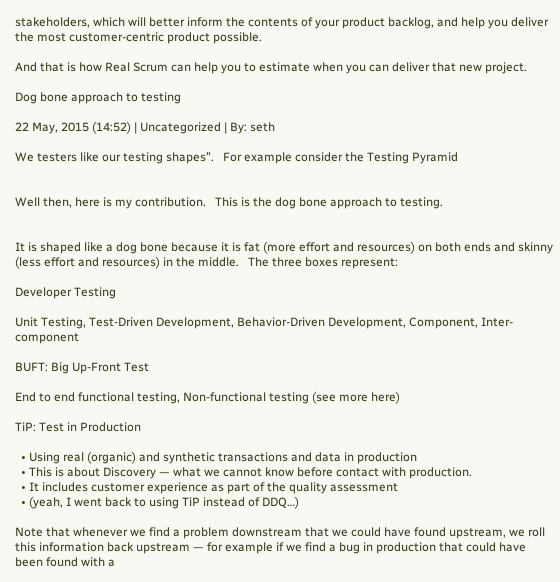stakeholders, which will better inform the contents of your product backlog, and help you deliver the most customer-centric product possible.

And that is how Real Scrum can help you to estimate when you can deliver that new project.

Dog bone approach to testing

22 May, 2015 (14:52) | Uncategorized | By: seth

We testers like our testing shapes”.   For example consider the Testing Pyramid


Well then, here is my contribution.   This is the dog bone approach to testing.


It is shaped like a dog bone because it is fat (more effort and resources) on both ends and skinny (less effort and resources) in the middle.   The three boxes represent:

Developer Testing

Unit Testing, Test-Driven Development, Behavior-Driven Development, Component, Inter-component

BUFT: Big Up-Front Test

End to end functional testing, Non-functional testing (see more here)

TiP: Test in Production

  • Using real (organic) and synthetic transactions and data in production
  • This is about Discovery — what we cannot know before contact with production.
  • It includes customer experience as part of the quality assessment
  • (yeah, I went back to using TiP instead of DDQ…)

Note that whenever we find a problem downstream that we could have found upstream, we roll this information back upstream — for example if we find a bug in production that could have been found with a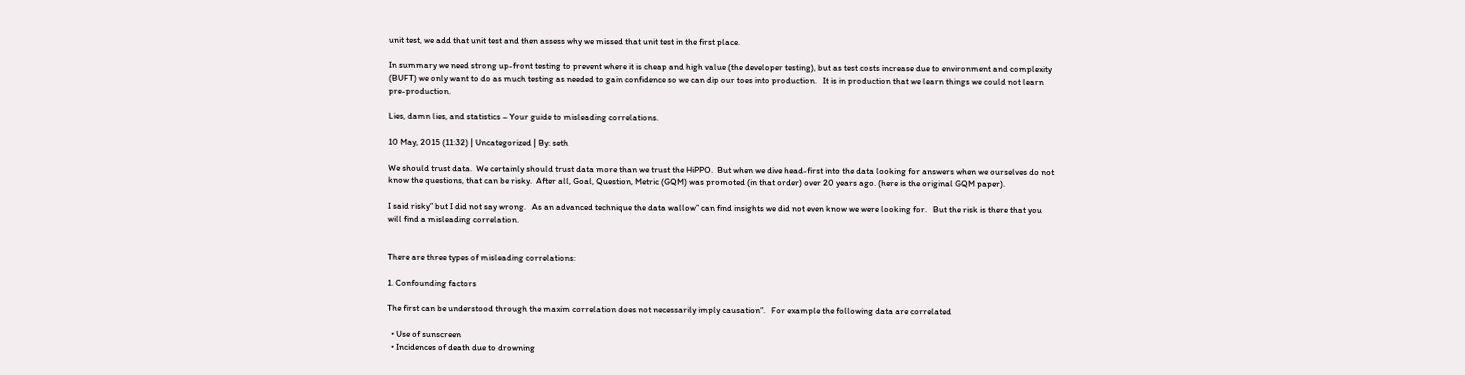unit test, we add that unit test and then assess why we missed that unit test in the first place.

In summary we need strong up-front testing to prevent where it is cheap and high value (the developer testing), but as test costs increase due to environment and complexity (BUFT) we only want to do as much testing as needed to gain confidence so we can dip our toes into production.   It is in production that we learn things we could not learn pre-production.

Lies, damn lies, and statistics – Your guide to misleading correlations.

10 May, 2015 (11:32) | Uncategorized | By: seth

We should trust data.  We certainly should trust data more than we trust the HiPPO.  But when we dive head-first into the data looking for answers when we ourselves do not know the questions, that can be risky.  After all, Goal, Question, Metric (GQM) was promoted (in that order) over 20 years ago. (here is the original GQM paper).

I said risky” but I did not say wrong.   As an advanced technique the data wallow” can find insights we did not even know we were looking for.   But the risk is there that you will find a misleading correlation.


There are three types of misleading correlations:

1. Confounding factors

The first can be understood through the maxim correlation does not necessarily imply causation”.   For example the following data are correlated

  • Use of sunscreen
  • Incidences of death due to drowning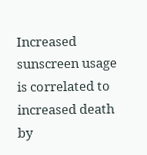Increased sunscreen usage is correlated to increased death by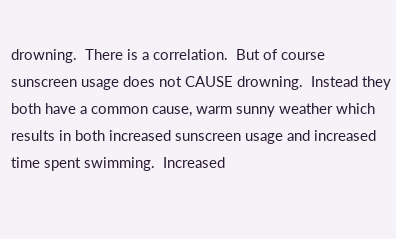drowning.  There is a correlation.  But of course sunscreen usage does not CAUSE drowning.  Instead they both have a common cause, warm sunny weather which results in both increased sunscreen usage and increased time spent swimming.  Increased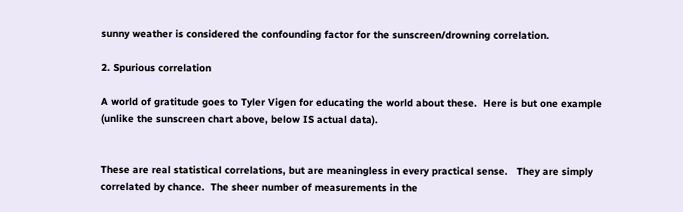sunny weather is considered the confounding factor for the sunscreen/drowning correlation.

2. Spurious correlation

A world of gratitude goes to Tyler Vigen for educating the world about these.  Here is but one example (unlike the sunscreen chart above, below IS actual data).


These are real statistical correlations, but are meaningless in every practical sense.   They are simply correlated by chance.  The sheer number of measurements in the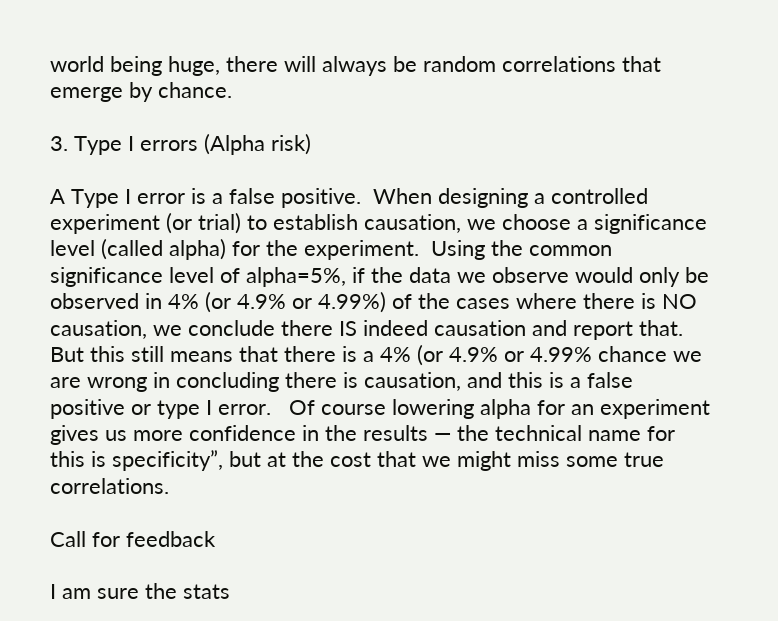world being huge, there will always be random correlations that emerge by chance.

3. Type I errors (Alpha risk)

A Type I error is a false positive.  When designing a controlled experiment (or trial) to establish causation, we choose a significance level (called alpha) for the experiment.  Using the common significance level of alpha=5%, if the data we observe would only be observed in 4% (or 4.9% or 4.99%) of the cases where there is NO causation, we conclude there IS indeed causation and report that.  But this still means that there is a 4% (or 4.9% or 4.99% chance we are wrong in concluding there is causation, and this is a false positive or type I error.   Of course lowering alpha for an experiment gives us more confidence in the results — the technical name for this is specificity”, but at the cost that we might miss some true correlations.

Call for feedback

I am sure the stats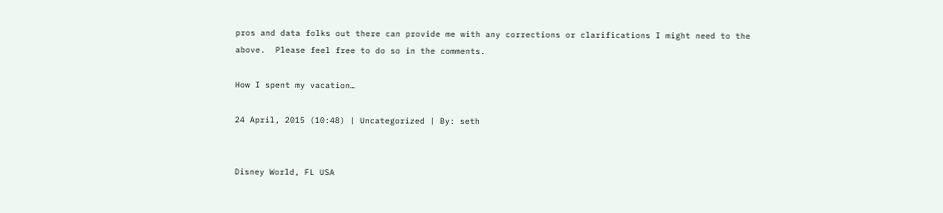pros and data folks out there can provide me with any corrections or clarifications I might need to the above.  Please feel free to do so in the comments.

How I spent my vacation…

24 April, 2015 (10:48) | Uncategorized | By: seth


Disney World, FL USA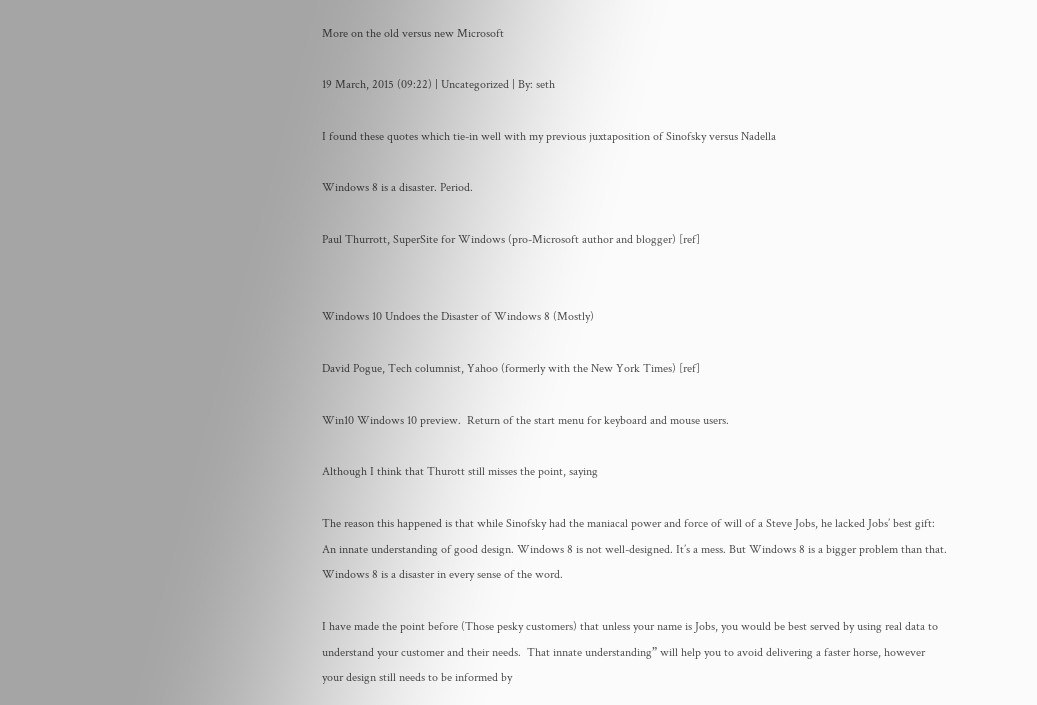More on the old versus new Microsoft

19 March, 2015 (09:22) | Uncategorized | By: seth

I found these quotes which tie-in well with my previous juxtaposition of Sinofsky versus Nadella

Windows 8 is a disaster. Period.

Paul Thurrott, SuperSite for Windows (pro-Microsoft author and blogger) [ref]


Windows 10 Undoes the Disaster of Windows 8 (Mostly)

David Pogue, Tech columnist, Yahoo (formerly with the New York Times) [ref]

Win10 Windows 10 preview.  Return of the start menu for keyboard and mouse users.

Although I think that Thurott still misses the point, saying

The reason this happened is that while Sinofsky had the maniacal power and force of will of a Steve Jobs, he lacked Jobs’ best gift: An innate understanding of good design. Windows 8 is not well-designed. It’s a mess. But Windows 8 is a bigger problem than that. Windows 8 is a disaster in every sense of the word.

I have made the point before (Those pesky customers) that unless your name is Jobs, you would be best served by using real data to understand your customer and their needs.  That innate understanding” will help you to avoid delivering a faster horse, however your design still needs to be informed by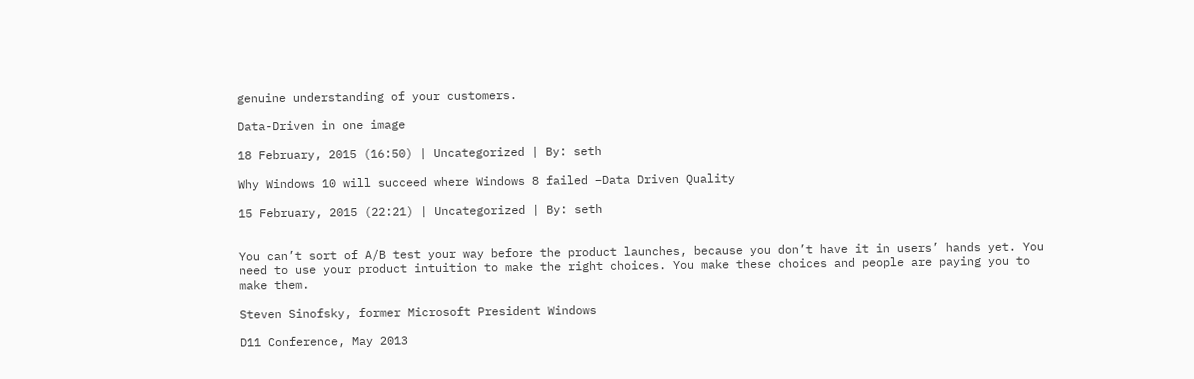genuine understanding of your customers.

Data-Driven in one image

18 February, 2015 (16:50) | Uncategorized | By: seth

Why Windows 10 will succeed where Windows 8 failed –Data Driven Quality

15 February, 2015 (22:21) | Uncategorized | By: seth


You can’t sort of A/B test your way before the product launches, because you don’t have it in users’ hands yet. You need to use your product intuition to make the right choices. You make these choices and people are paying you to make them.

Steven Sinofsky, former Microsoft President Windows

D11 Conference, May 2013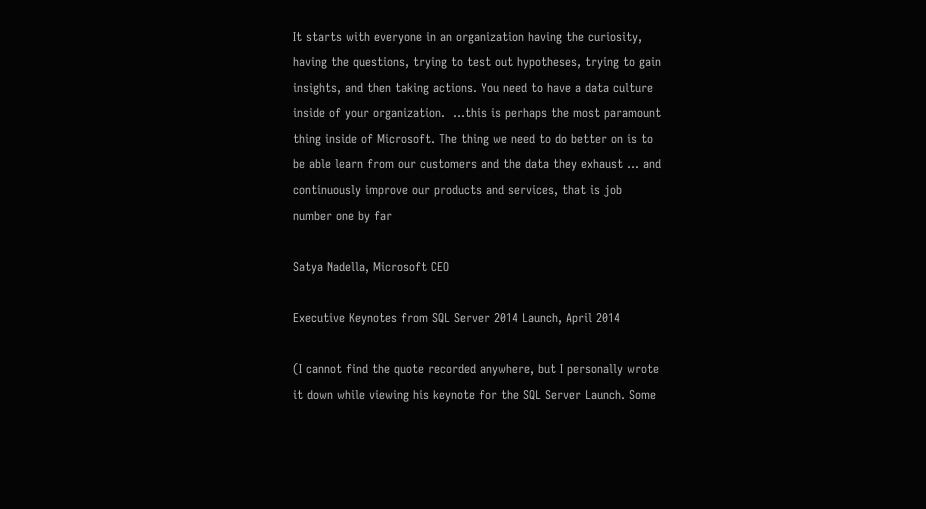It starts with everyone in an organization having the curiosity, having the questions, trying to test out hypotheses, trying to gain insights, and then taking actions. You need to have a data culture inside of your organization.  …this is perhaps the most paramount thing inside of Microsoft. The thing we need to do better on is to be able learn from our customers and the data they exhaust … and continuously improve our products and services, that is job number one by far

Satya Nadella, Microsoft CEO

Executive Keynotes from SQL Server 2014 Launch, April 2014

(I cannot find the quote recorded anywhere, but I personally wrote it down while viewing his keynote for the SQL Server Launch. Some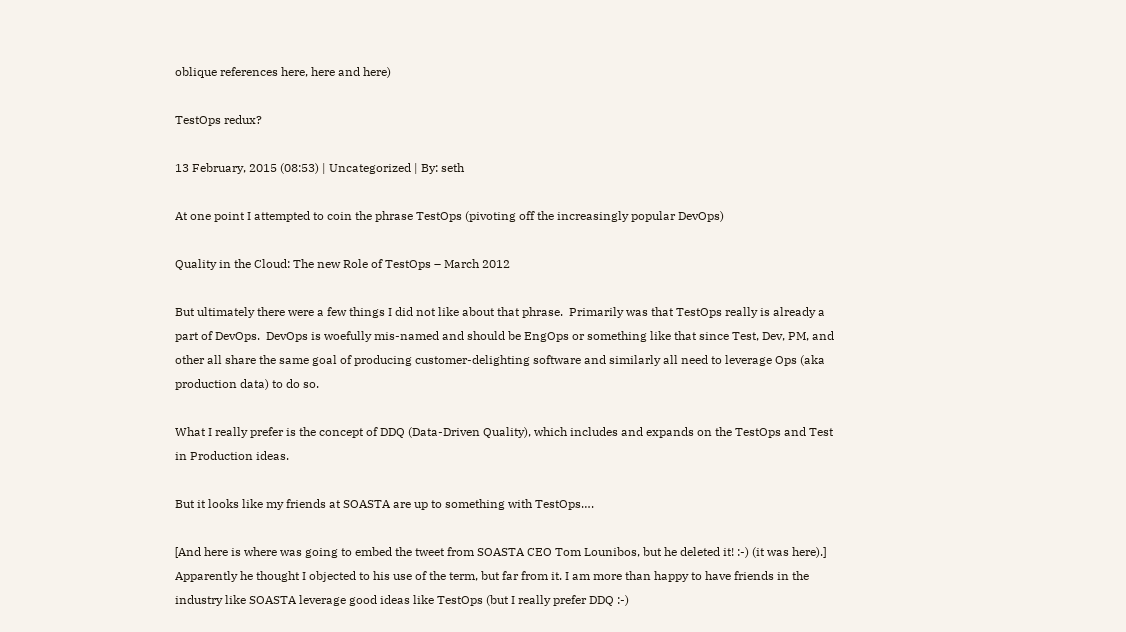oblique references here, here and here)

TestOps redux?

13 February, 2015 (08:53) | Uncategorized | By: seth

At one point I attempted to coin the phrase TestOps (pivoting off the increasingly popular DevOps)

Quality in the Cloud: The new Role of TestOps – March 2012

But ultimately there were a few things I did not like about that phrase.  Primarily was that TestOps really is already a part of DevOps.  DevOps is woefully mis-named and should be EngOps or something like that since Test, Dev, PM, and other all share the same goal of producing customer-delighting software and similarly all need to leverage Ops (aka production data) to do so.

What I really prefer is the concept of DDQ (Data-Driven Quality), which includes and expands on the TestOps and Test in Production ideas.

But it looks like my friends at SOASTA are up to something with TestOps….

[And here is where was going to embed the tweet from SOASTA CEO Tom Lounibos, but he deleted it! :-) (it was here).]  Apparently he thought I objected to his use of the term, but far from it. I am more than happy to have friends in the industry like SOASTA leverage good ideas like TestOps (but I really prefer DDQ :-)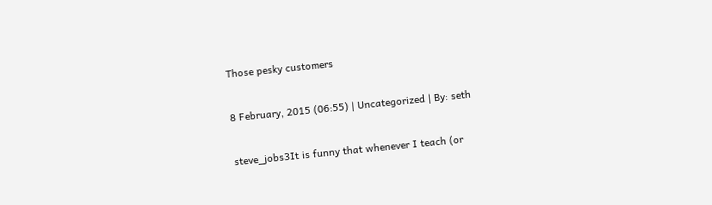Those pesky customers

8 February, 2015 (06:55) | Uncategorized | By: seth

steve_jobs3It is funny that whenever I teach (or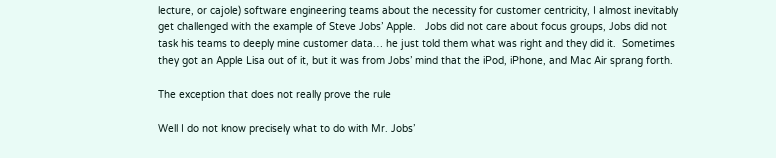lecture, or cajole) software engineering teams about the necessity for customer centricity, I almost inevitably get challenged with the example of Steve Jobs’ Apple.   Jobs did not care about focus groups, Jobs did not task his teams to deeply mine customer data… he just told them what was right and they did it.  Sometimes they got an Apple Lisa out of it, but it was from Jobs’ mind that the iPod, iPhone, and Mac Air sprang forth.

The exception that does not really prove the rule

Well I do not know precisely what to do with Mr. Jobs’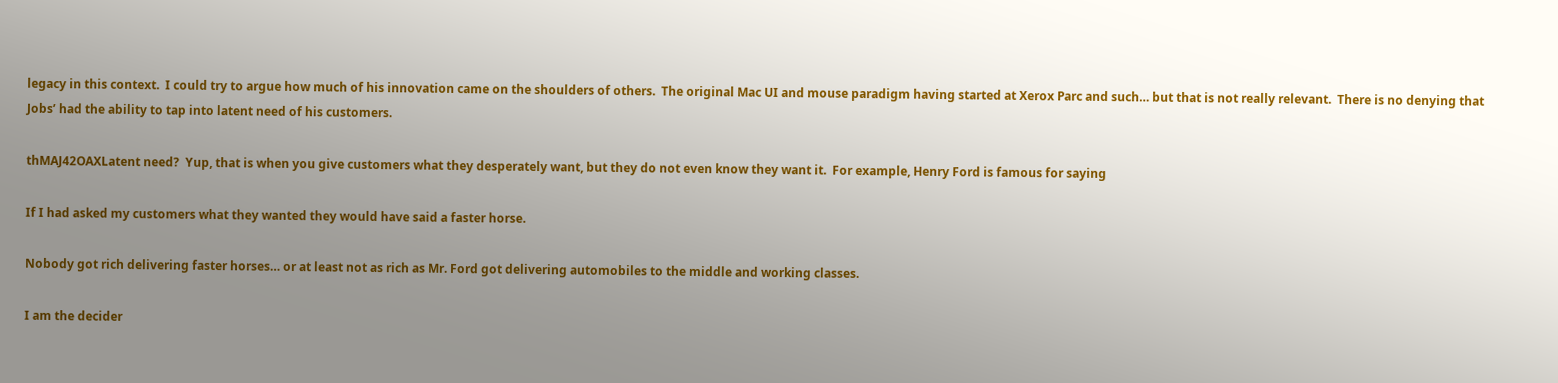legacy in this context.  I could try to argue how much of his innovation came on the shoulders of others.  The original Mac UI and mouse paradigm having started at Xerox Parc and such… but that is not really relevant.  There is no denying that Jobs’ had the ability to tap into latent need of his customers.

thMAJ42OAXLatent need?  Yup, that is when you give customers what they desperately want, but they do not even know they want it.  For example, Henry Ford is famous for saying

If I had asked my customers what they wanted they would have said a faster horse.

Nobody got rich delivering faster horses… or at least not as rich as Mr. Ford got delivering automobiles to the middle and working classes.

I am the decider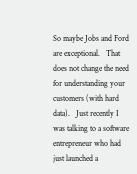So maybe Jobs and Ford are exceptional.   That does not change the need for understanding your customers (with hard data).   Just recently I was talking to a software entrepreneur who had just launched a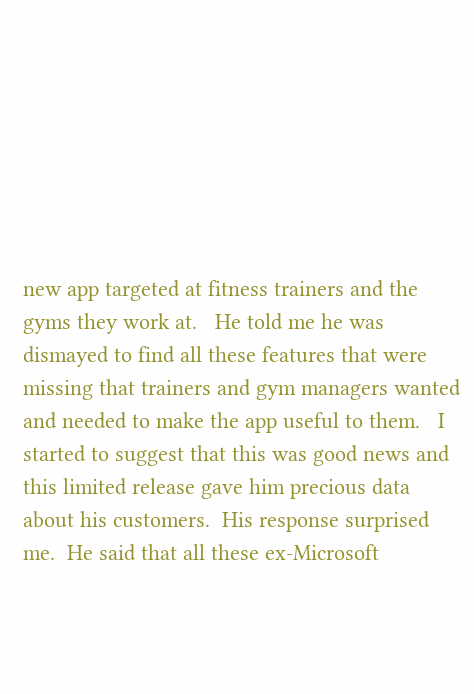new app targeted at fitness trainers and the gyms they work at.   He told me he was dismayed to find all these features that were missing that trainers and gym managers wanted and needed to make the app useful to them.   I started to suggest that this was good news and this limited release gave him precious data about his customers.  His response surprised me.  He said that all these ex-Microsoft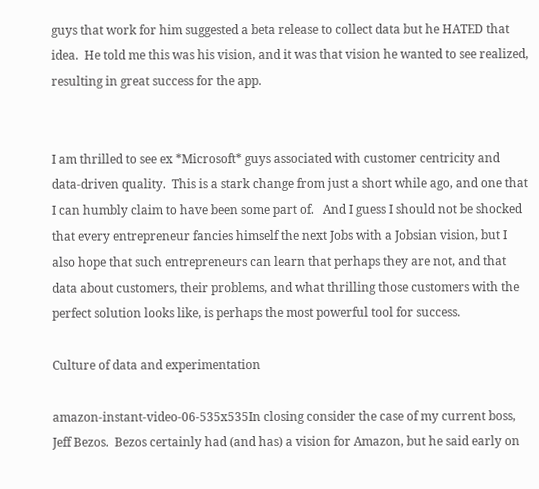guys that work for him suggested a beta release to collect data but he HATED that idea.  He told me this was his vision, and it was that vision he wanted to see realized, resulting in great success for the app.


I am thrilled to see ex *Microsoft* guys associated with customer centricity and data-driven quality.  This is a stark change from just a short while ago, and one that I can humbly claim to have been some part of.   And I guess I should not be shocked that every entrepreneur fancies himself the next Jobs with a Jobsian vision, but I also hope that such entrepreneurs can learn that perhaps they are not, and that data about customers, their problems, and what thrilling those customers with the perfect solution looks like, is perhaps the most powerful tool for success.

Culture of data and experimentation

amazon-instant-video-06-535x535In closing consider the case of my current boss, Jeff Bezos.  Bezos certainly had (and has) a vision for Amazon, but he said early on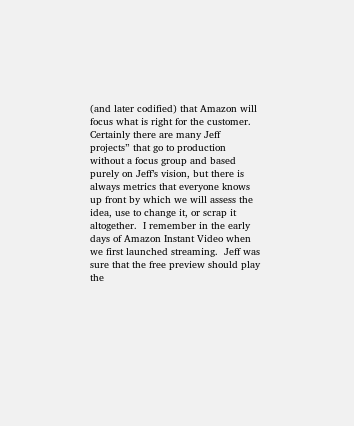(and later codified) that Amazon will focus what is right for the customer.  Certainly there are many Jeff projects” that go to production without a focus group and based purely on Jeff’s vision, but there is always metrics that everyone knows up front by which we will assess the idea, use to change it, or scrap it altogether.  I remember in the early days of Amazon Instant Video when we first launched streaming.  Jeff was sure that the free preview should play the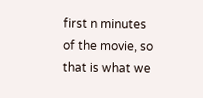first n minutes of the movie, so that is what we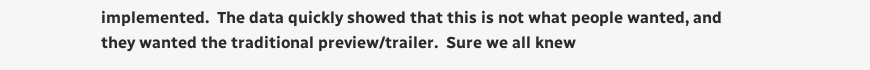implemented.  The data quickly showed that this is not what people wanted, and they wanted the traditional preview/trailer.  Sure we all knew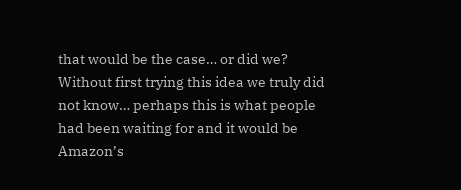that would be the case… or did we?  Without first trying this idea we truly did not know… perhaps this is what people had been waiting for and it would be Amazon’s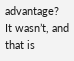advantage?  It wasn’t, and that is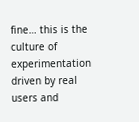fine… this is the culture of experimentation driven by real users and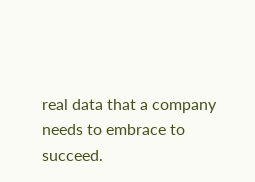real data that a company needs to embrace to succeed.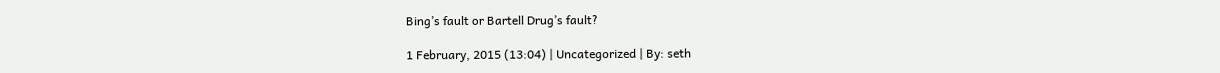Bing’s fault or Bartell Drug’s fault?

1 February, 2015 (13:04) | Uncategorized | By: seth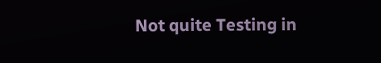Not quite Testing in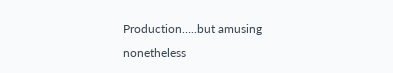Production…..but amusing nonetheless